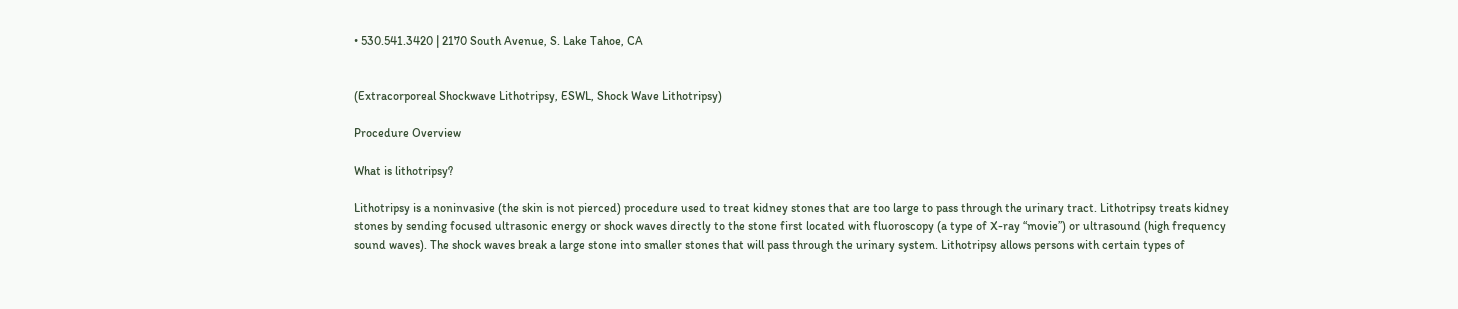• 530.541.3420 | 2170 South Avenue, S. Lake Tahoe, CA


(Extracorporeal Shockwave Lithotripsy, ESWL, Shock Wave Lithotripsy)

Procedure Overview

What is lithotripsy?

Lithotripsy is a noninvasive (the skin is not pierced) procedure used to treat kidney stones that are too large to pass through the urinary tract. Lithotripsy treats kidney stones by sending focused ultrasonic energy or shock waves directly to the stone first located with fluoroscopy (a type of X-ray “movie”) or ultrasound (high frequency sound waves). The shock waves break a large stone into smaller stones that will pass through the urinary system. Lithotripsy allows persons with certain types of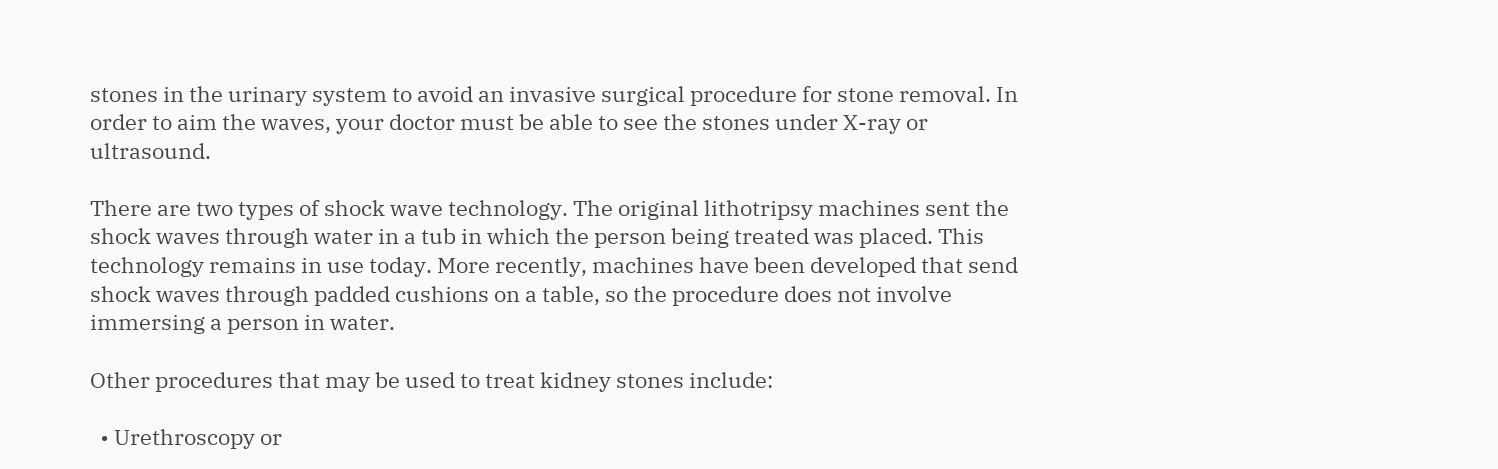stones in the urinary system to avoid an invasive surgical procedure for stone removal. In order to aim the waves, your doctor must be able to see the stones under X-ray or ultrasound.

There are two types of shock wave technology. The original lithotripsy machines sent the shock waves through water in a tub in which the person being treated was placed. This technology remains in use today. More recently, machines have been developed that send shock waves through padded cushions on a table, so the procedure does not involve immersing a person in water.

Other procedures that may be used to treat kidney stones include:

  • Urethroscopy or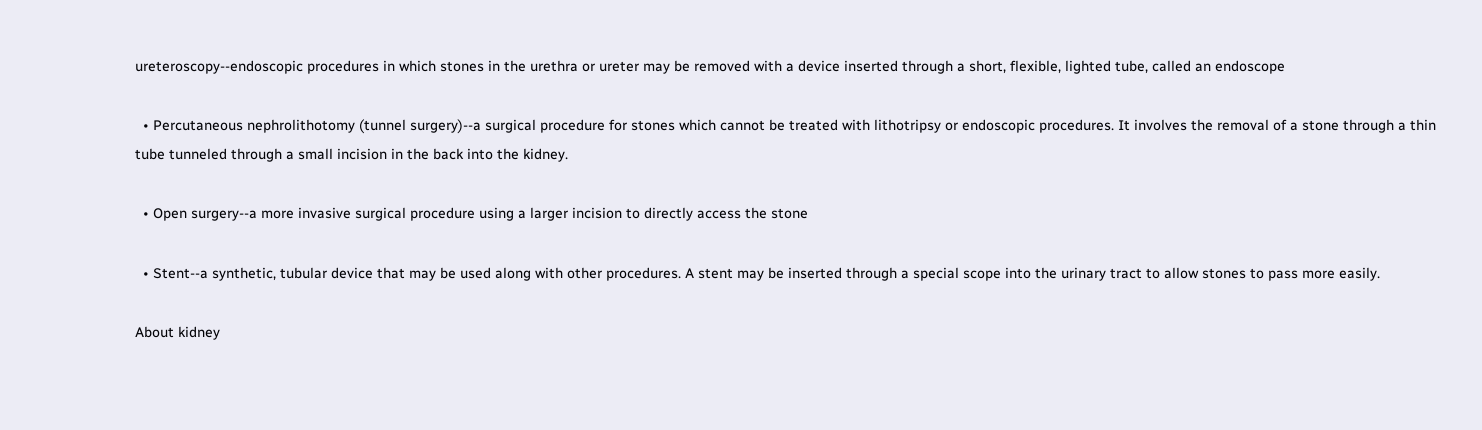ureteroscopy--endoscopic procedures in which stones in the urethra or ureter may be removed with a device inserted through a short, flexible, lighted tube, called an endoscope

  • Percutaneous nephrolithotomy (tunnel surgery)--a surgical procedure for stones which cannot be treated with lithotripsy or endoscopic procedures. It involves the removal of a stone through a thin tube tunneled through a small incision in the back into the kidney.

  • Open surgery--a more invasive surgical procedure using a larger incision to directly access the stone

  • Stent--a synthetic, tubular device that may be used along with other procedures. A stent may be inserted through a special scope into the urinary tract to allow stones to pass more easily.

About kidney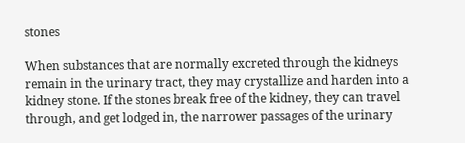stones

When substances that are normally excreted through the kidneys remain in the urinary tract, they may crystallize and harden into a kidney stone. If the stones break free of the kidney, they can travel through, and get lodged in, the narrower passages of the urinary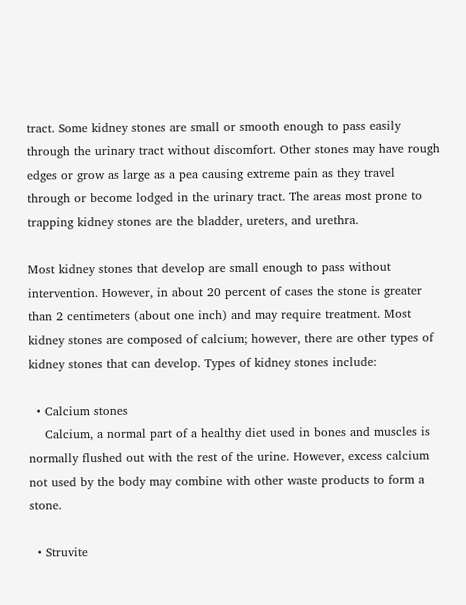tract. Some kidney stones are small or smooth enough to pass easily through the urinary tract without discomfort. Other stones may have rough edges or grow as large as a pea causing extreme pain as they travel through or become lodged in the urinary tract. The areas most prone to trapping kidney stones are the bladder, ureters, and urethra.

Most kidney stones that develop are small enough to pass without intervention. However, in about 20 percent of cases the stone is greater than 2 centimeters (about one inch) and may require treatment. Most kidney stones are composed of calcium; however, there are other types of kidney stones that can develop. Types of kidney stones include:

  • Calcium stones
    Calcium, a normal part of a healthy diet used in bones and muscles is normally flushed out with the rest of the urine. However, excess calcium not used by the body may combine with other waste products to form a stone.

  • Struvite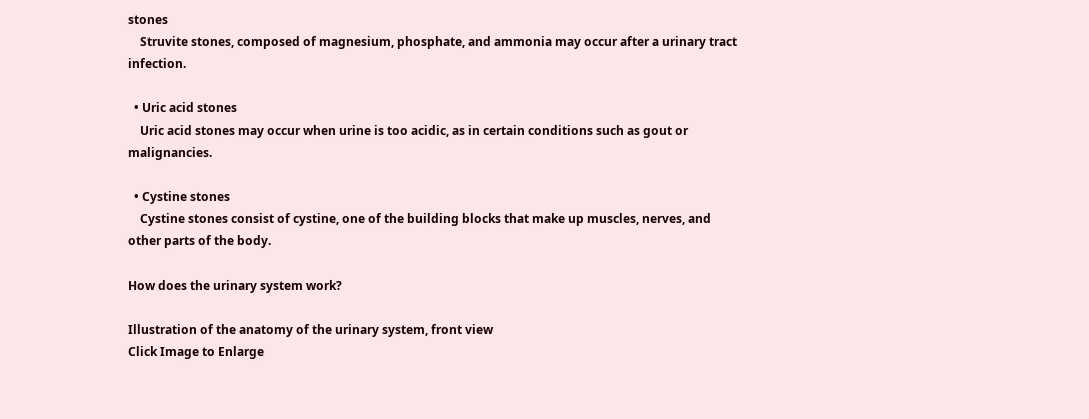stones
    Struvite stones, composed of magnesium, phosphate, and ammonia may occur after a urinary tract infection.

  • Uric acid stones
    Uric acid stones may occur when urine is too acidic, as in certain conditions such as gout or malignancies.

  • Cystine stones
    Cystine stones consist of cystine, one of the building blocks that make up muscles, nerves, and other parts of the body.

How does the urinary system work?

Illustration of the anatomy of the urinary system, front view
Click Image to Enlarge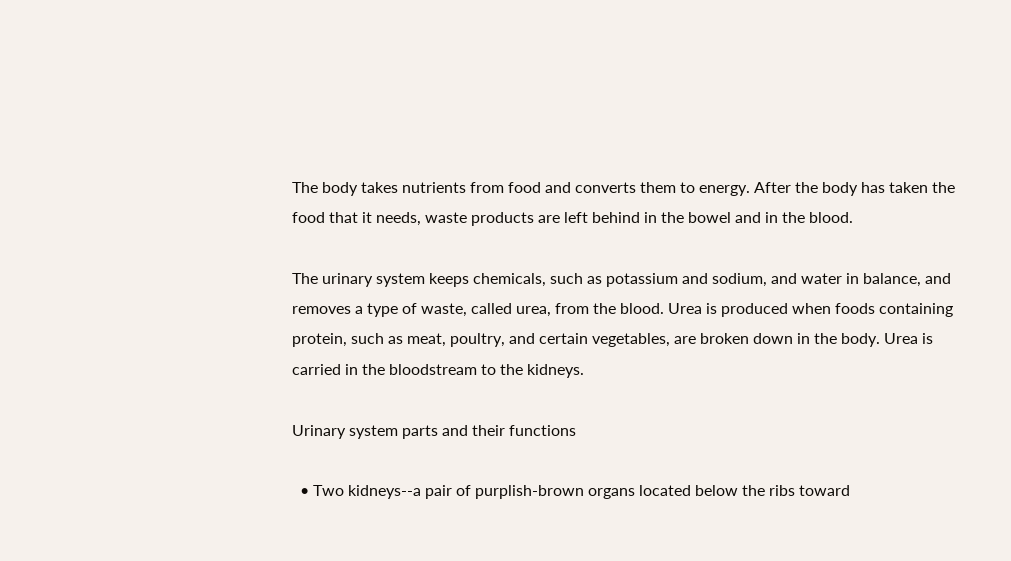The body takes nutrients from food and converts them to energy. After the body has taken the food that it needs, waste products are left behind in the bowel and in the blood.

The urinary system keeps chemicals, such as potassium and sodium, and water in balance, and removes a type of waste, called urea, from the blood. Urea is produced when foods containing protein, such as meat, poultry, and certain vegetables, are broken down in the body. Urea is carried in the bloodstream to the kidneys.

Urinary system parts and their functions

  • Two kidneys--a pair of purplish-brown organs located below the ribs toward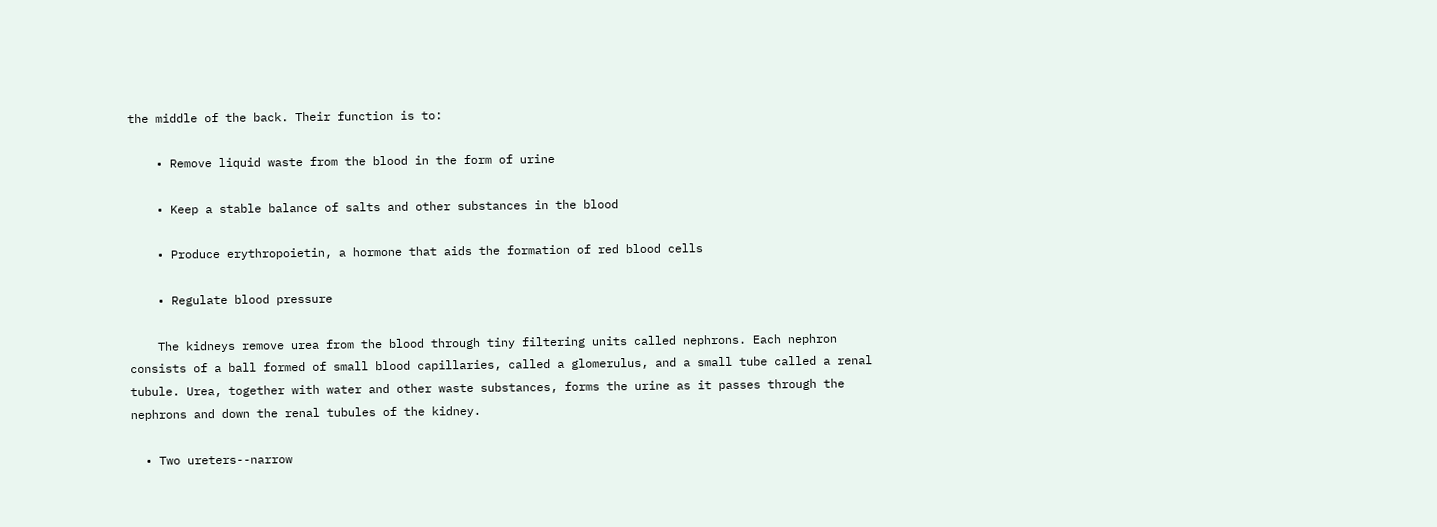the middle of the back. Their function is to:

    • Remove liquid waste from the blood in the form of urine

    • Keep a stable balance of salts and other substances in the blood

    • Produce erythropoietin, a hormone that aids the formation of red blood cells

    • Regulate blood pressure

    The kidneys remove urea from the blood through tiny filtering units called nephrons. Each nephron consists of a ball formed of small blood capillaries, called a glomerulus, and a small tube called a renal tubule. Urea, together with water and other waste substances, forms the urine as it passes through the nephrons and down the renal tubules of the kidney.

  • Two ureters--narrow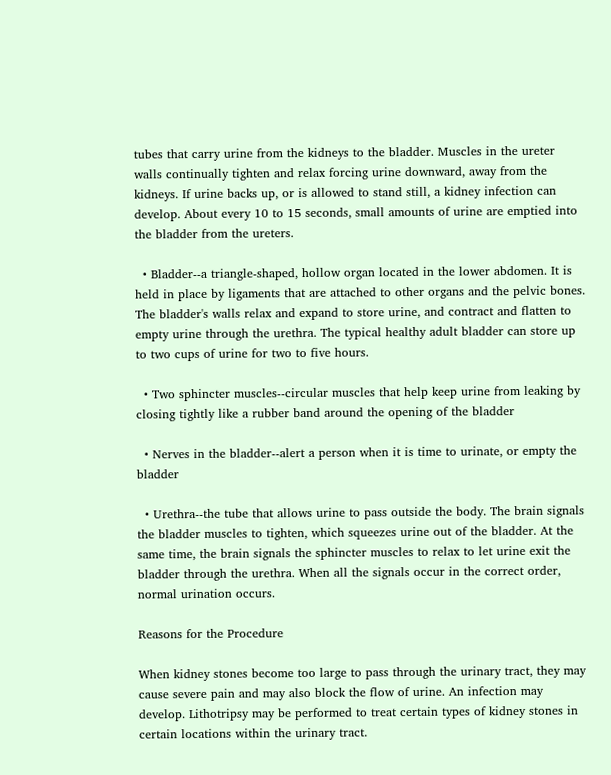tubes that carry urine from the kidneys to the bladder. Muscles in the ureter walls continually tighten and relax forcing urine downward, away from the kidneys. If urine backs up, or is allowed to stand still, a kidney infection can develop. About every 10 to 15 seconds, small amounts of urine are emptied into the bladder from the ureters.

  • Bladder--a triangle-shaped, hollow organ located in the lower abdomen. It is held in place by ligaments that are attached to other organs and the pelvic bones. The bladder's walls relax and expand to store urine, and contract and flatten to empty urine through the urethra. The typical healthy adult bladder can store up to two cups of urine for two to five hours.

  • Two sphincter muscles--circular muscles that help keep urine from leaking by closing tightly like a rubber band around the opening of the bladder

  • Nerves in the bladder--alert a person when it is time to urinate, or empty the bladder

  • Urethra--the tube that allows urine to pass outside the body. The brain signals the bladder muscles to tighten, which squeezes urine out of the bladder. At the same time, the brain signals the sphincter muscles to relax to let urine exit the bladder through the urethra. When all the signals occur in the correct order, normal urination occurs.

Reasons for the Procedure

When kidney stones become too large to pass through the urinary tract, they may cause severe pain and may also block the flow of urine. An infection may develop. Lithotripsy may be performed to treat certain types of kidney stones in certain locations within the urinary tract.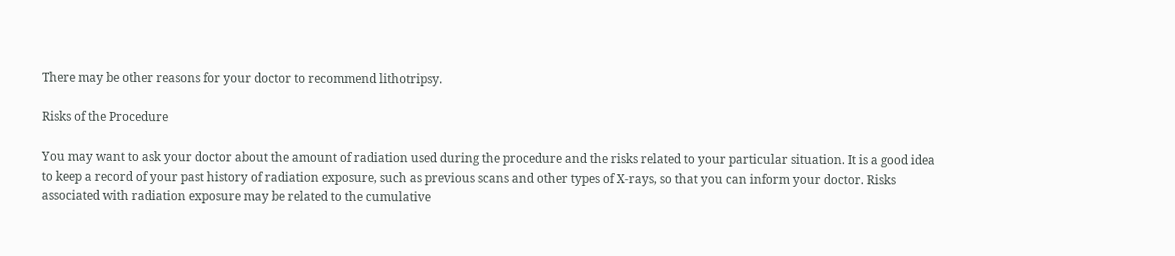There may be other reasons for your doctor to recommend lithotripsy.

Risks of the Procedure

You may want to ask your doctor about the amount of radiation used during the procedure and the risks related to your particular situation. It is a good idea to keep a record of your past history of radiation exposure, such as previous scans and other types of X-rays, so that you can inform your doctor. Risks associated with radiation exposure may be related to the cumulative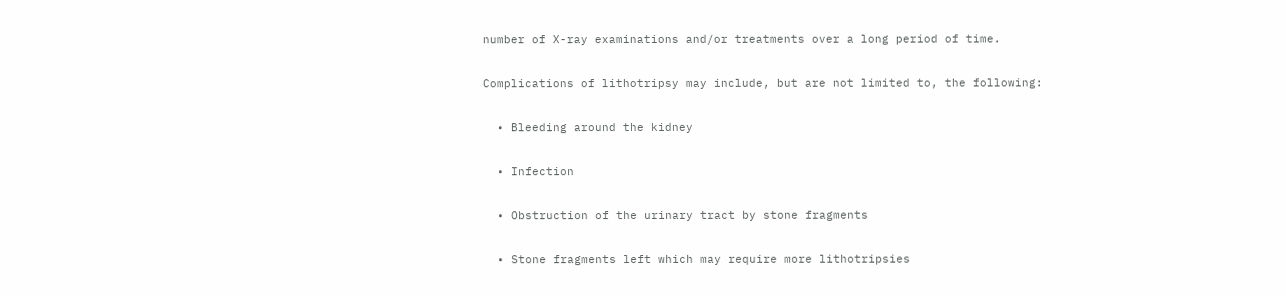number of X-ray examinations and/or treatments over a long period of time.

Complications of lithotripsy may include, but are not limited to, the following:

  • Bleeding around the kidney

  • Infection

  • Obstruction of the urinary tract by stone fragments

  • Stone fragments left which may require more lithotripsies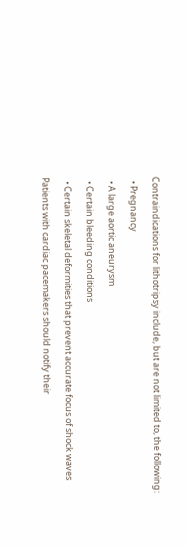Contraindications for lithotripsy include, but are not limited to, the following:

  • Pregnancy

  • A large aortic aneurysm

  • Certain bleeding conditions

  • Certain skeletal deformities that prevent accurate focus of shock waves

Patients with cardiac pacemakers should notify their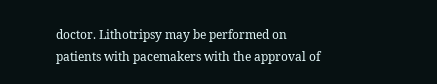doctor. Lithotripsy may be performed on patients with pacemakers with the approval of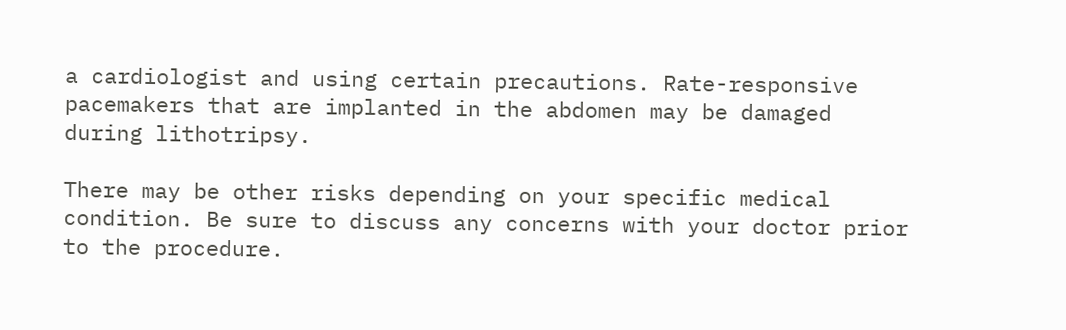a cardiologist and using certain precautions. Rate-responsive pacemakers that are implanted in the abdomen may be damaged during lithotripsy.

There may be other risks depending on your specific medical condition. Be sure to discuss any concerns with your doctor prior to the procedure.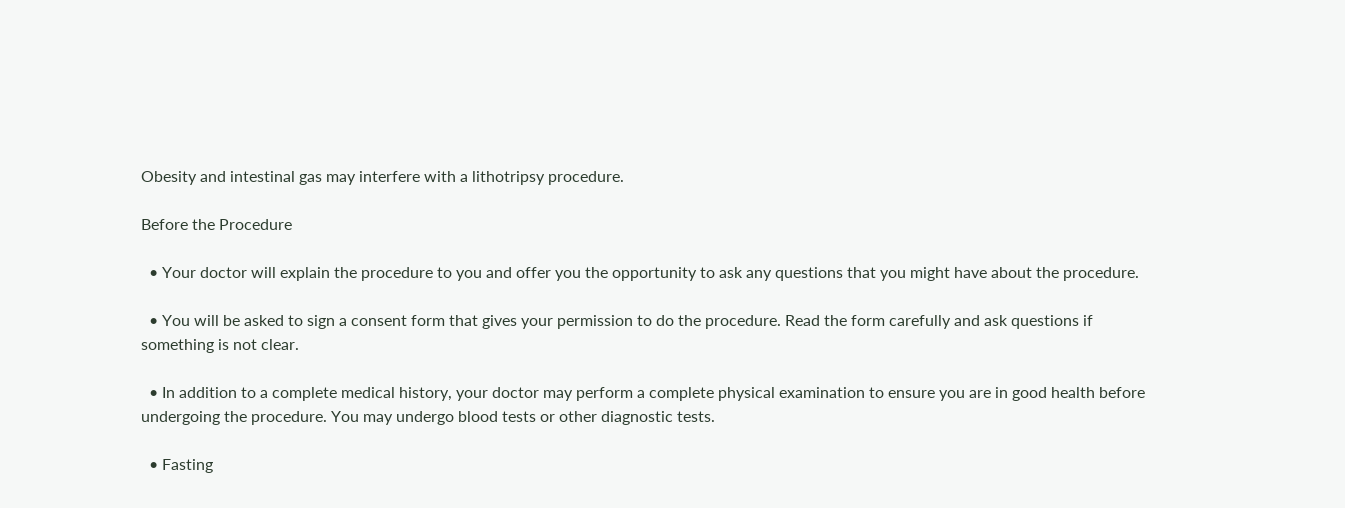Obesity and intestinal gas may interfere with a lithotripsy procedure.

Before the Procedure

  • Your doctor will explain the procedure to you and offer you the opportunity to ask any questions that you might have about the procedure.

  • You will be asked to sign a consent form that gives your permission to do the procedure. Read the form carefully and ask questions if something is not clear.

  • In addition to a complete medical history, your doctor may perform a complete physical examination to ensure you are in good health before undergoing the procedure. You may undergo blood tests or other diagnostic tests.

  • Fasting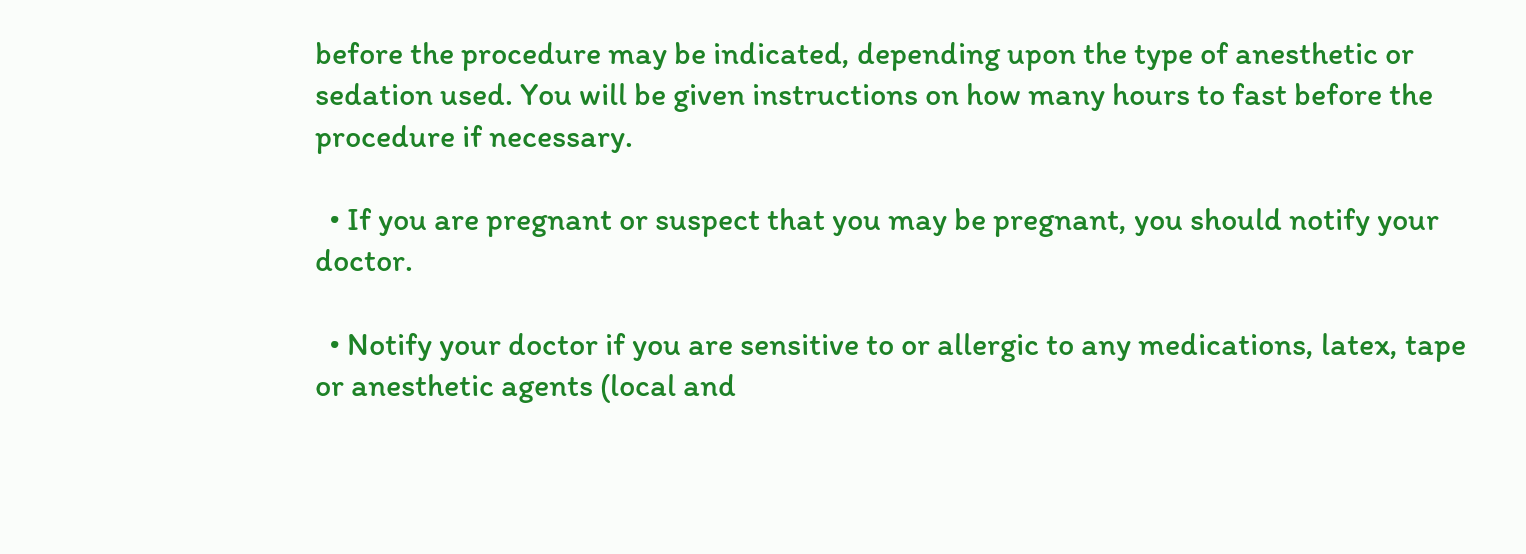before the procedure may be indicated, depending upon the type of anesthetic or sedation used. You will be given instructions on how many hours to fast before the procedure if necessary.

  • If you are pregnant or suspect that you may be pregnant, you should notify your doctor.

  • Notify your doctor if you are sensitive to or allergic to any medications, latex, tape or anesthetic agents (local and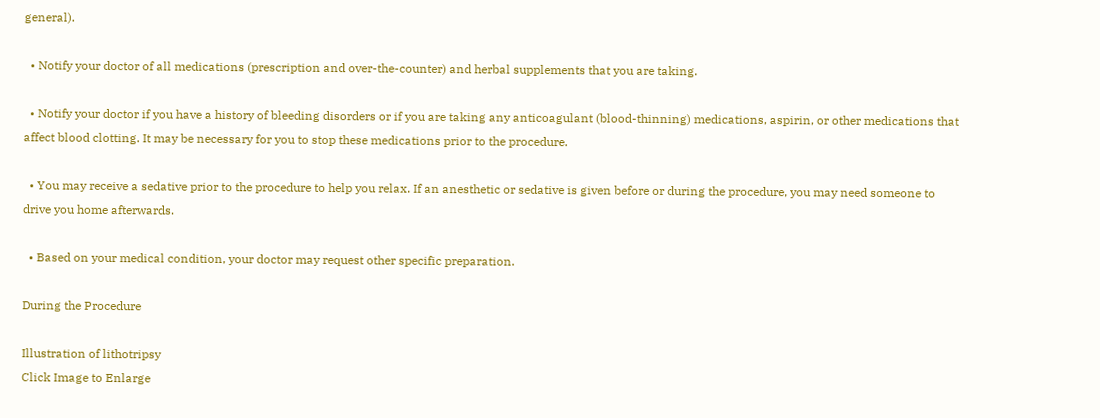general).

  • Notify your doctor of all medications (prescription and over-the-counter) and herbal supplements that you are taking.

  • Notify your doctor if you have a history of bleeding disorders or if you are taking any anticoagulant (blood-thinning) medications, aspirin, or other medications that affect blood clotting. It may be necessary for you to stop these medications prior to the procedure.

  • You may receive a sedative prior to the procedure to help you relax. If an anesthetic or sedative is given before or during the procedure, you may need someone to drive you home afterwards.

  • Based on your medical condition, your doctor may request other specific preparation.

During the Procedure

Illustration of lithotripsy
Click Image to Enlarge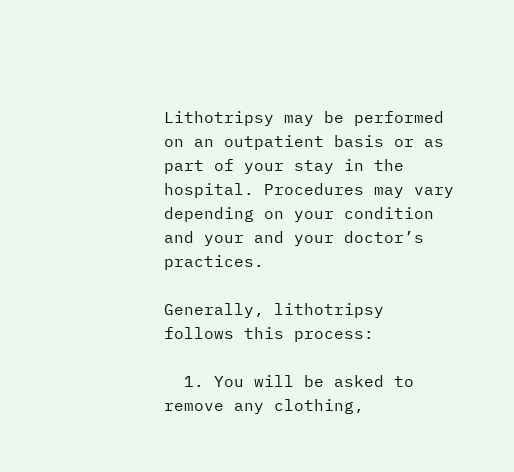Lithotripsy may be performed on an outpatient basis or as part of your stay in the hospital. Procedures may vary depending on your condition and your and your doctor’s practices.

Generally, lithotripsy follows this process:

  1. You will be asked to remove any clothing,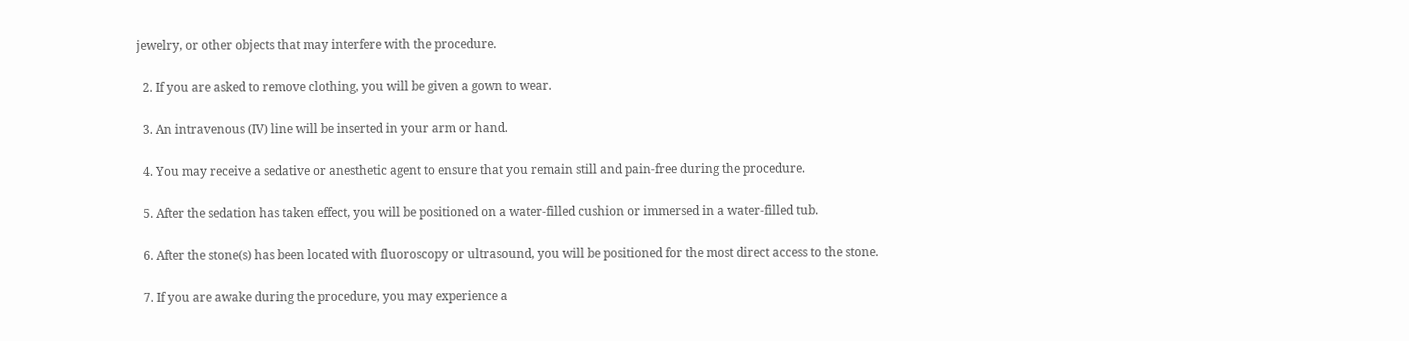jewelry, or other objects that may interfere with the procedure.

  2. If you are asked to remove clothing, you will be given a gown to wear.

  3. An intravenous (IV) line will be inserted in your arm or hand.

  4. You may receive a sedative or anesthetic agent to ensure that you remain still and pain-free during the procedure.

  5. After the sedation has taken effect, you will be positioned on a water-filled cushion or immersed in a water-filled tub.

  6. After the stone(s) has been located with fluoroscopy or ultrasound, you will be positioned for the most direct access to the stone.

  7. If you are awake during the procedure, you may experience a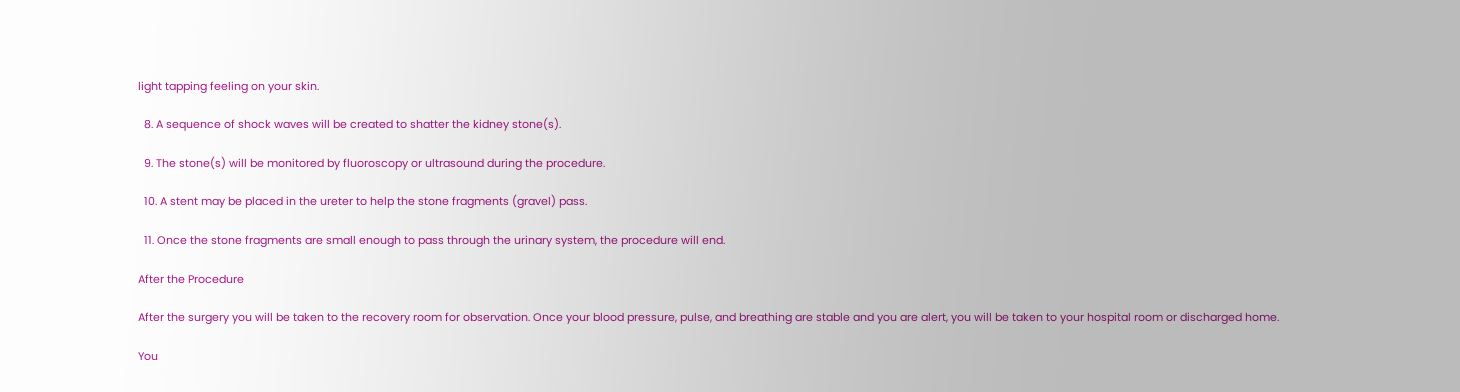light tapping feeling on your skin.

  8. A sequence of shock waves will be created to shatter the kidney stone(s).

  9. The stone(s) will be monitored by fluoroscopy or ultrasound during the procedure.

  10. A stent may be placed in the ureter to help the stone fragments (gravel) pass.

  11. Once the stone fragments are small enough to pass through the urinary system, the procedure will end.

After the Procedure

After the surgery you will be taken to the recovery room for observation. Once your blood pressure, pulse, and breathing are stable and you are alert, you will be taken to your hospital room or discharged home.

You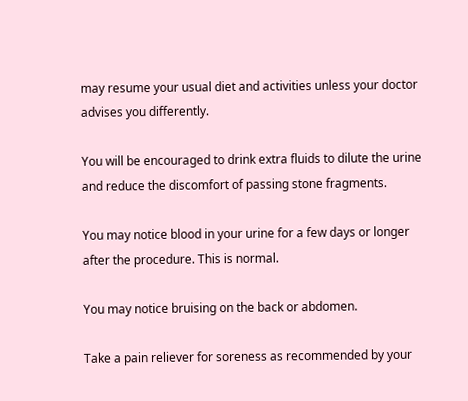may resume your usual diet and activities unless your doctor advises you differently.

You will be encouraged to drink extra fluids to dilute the urine and reduce the discomfort of passing stone fragments.

You may notice blood in your urine for a few days or longer after the procedure. This is normal.

You may notice bruising on the back or abdomen.

Take a pain reliever for soreness as recommended by your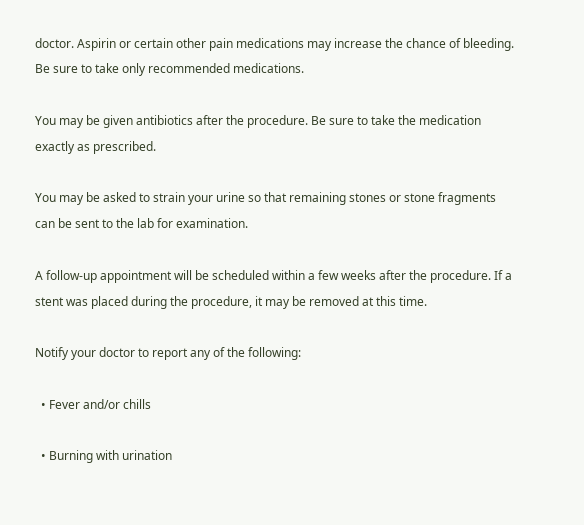doctor. Aspirin or certain other pain medications may increase the chance of bleeding. Be sure to take only recommended medications.

You may be given antibiotics after the procedure. Be sure to take the medication exactly as prescribed.

You may be asked to strain your urine so that remaining stones or stone fragments can be sent to the lab for examination.

A follow-up appointment will be scheduled within a few weeks after the procedure. If a stent was placed during the procedure, it may be removed at this time.

Notify your doctor to report any of the following:

  • Fever and/or chills

  • Burning with urination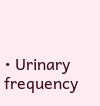• Urinary frequency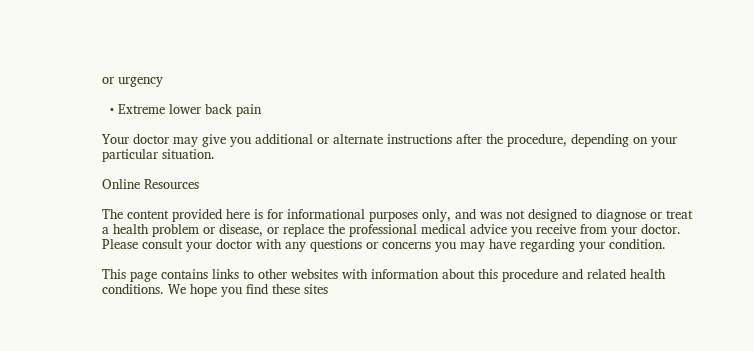or urgency

  • Extreme lower back pain

Your doctor may give you additional or alternate instructions after the procedure, depending on your particular situation.

Online Resources

The content provided here is for informational purposes only, and was not designed to diagnose or treat a health problem or disease, or replace the professional medical advice you receive from your doctor. Please consult your doctor with any questions or concerns you may have regarding your condition.

This page contains links to other websites with information about this procedure and related health conditions. We hope you find these sites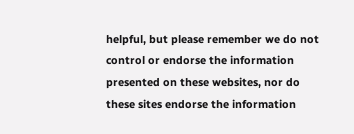helpful, but please remember we do not control or endorse the information presented on these websites, nor do these sites endorse the information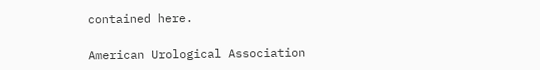contained here.

American Urological Association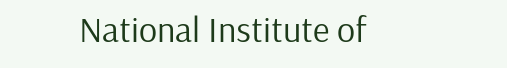National Institute of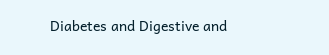Diabetes and Digestive and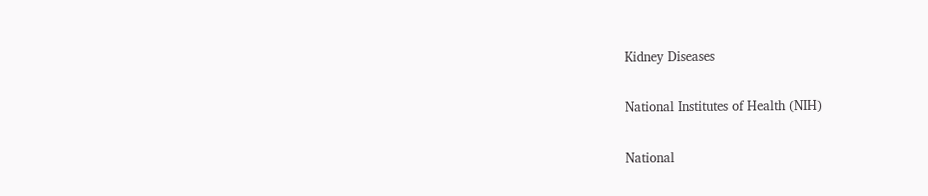Kidney Diseases

National Institutes of Health (NIH)

National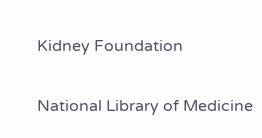Kidney Foundation

National Library of Medicine